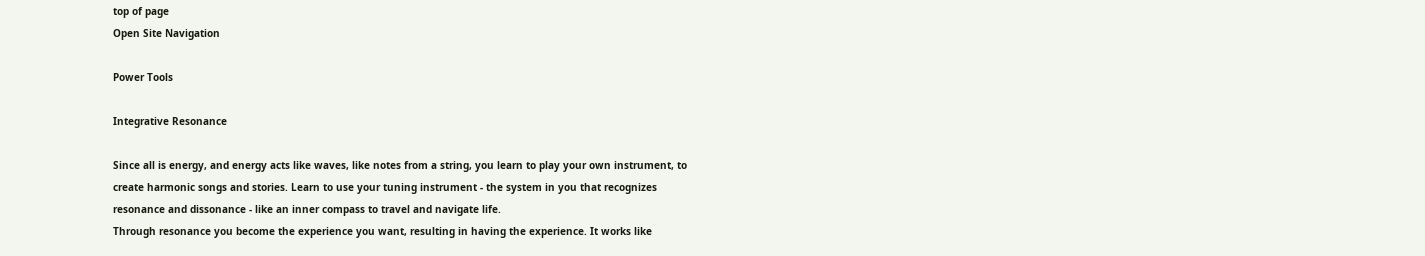top of page
Open Site Navigation

Power Tools

Integrative Resonance

Since all is energy, and energy acts like waves, like notes from a string, you learn to play your own instrument, to create harmonic songs and stories. Learn to use your tuning instrument - the system in you that recognizes resonance and dissonance - like an inner compass to travel and navigate life.
Through resonance you become the experience you want, resulting in having the experience. It works like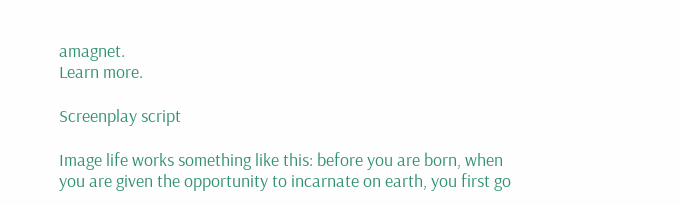amagnet.
Learn more.

Screenplay script

Image life works something like this: before you are born, when you are given the opportunity to incarnate on earth, you first go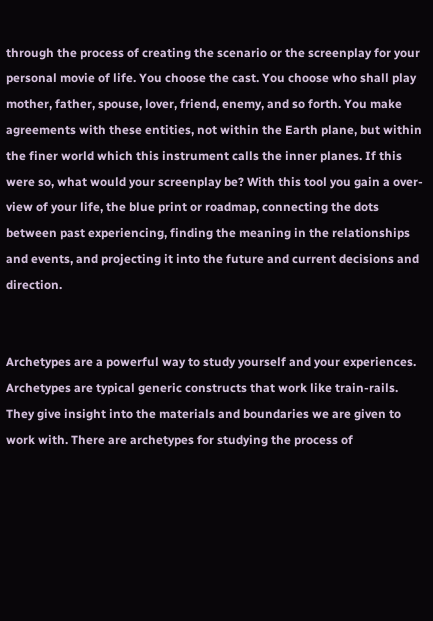through the process of creating the scenario or the screenplay for your personal movie of life. You choose the cast. You choose who shall play mother, father, spouse, lover, friend, enemy, and so forth. You make agreements with these entities, not within the Earth plane, but within the finer world which this instrument calls the inner planes. If this were so, what would your screenplay be? With this tool you gain a over-view of your life, the blue print or roadmap, connecting the dots between past experiencing, finding the meaning in the relationships and events, and projecting it into the future and current decisions and direction.


Archetypes are a powerful way to study yourself and your experiences. Archetypes are typical generic constructs that work like train-rails. They give insight into the materials and boundaries we are given to work with. There are archetypes for studying the process of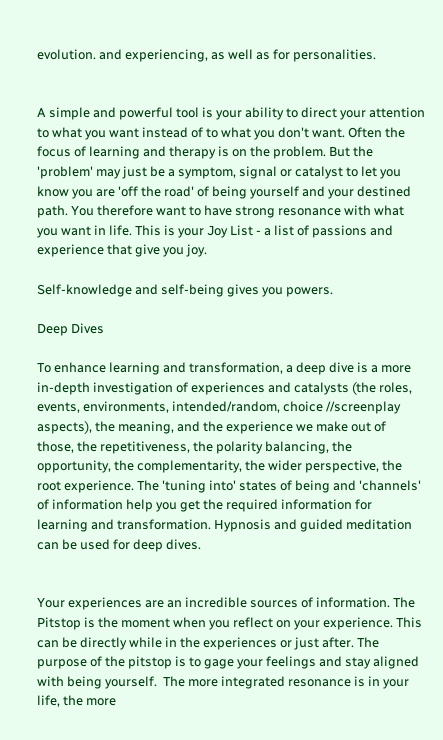evolution. and experiencing, as well as for personalities.


A simple and powerful tool is your ability to direct your attention to what you want instead of to what you don't want. Often the focus of learning and therapy is on the problem. But the 'problem' may just be a symptom, signal or catalyst to let you know you are 'off the road' of being yourself and your destined path. You therefore want to have strong resonance with what you want in life. This is your Joy List - a list of passions and experience that give you joy.

Self-knowledge and self-being gives you powers.

Deep Dives

To enhance learning and transformation, a deep dive is a more in-depth investigation of experiences and catalysts (the roles, events, environments, intended/random, choice //screenplay aspects), the meaning, and the experience we make out of those, the repetitiveness, the polarity balancing, the opportunity, the complementarity, the wider perspective, the root experience. The 'tuning into' states of being and 'channels' of information help you get the required information for learning and transformation. Hypnosis and guided meditation can be used for deep dives.


Your experiences are an incredible sources of information. The Pitstop is the moment when you reflect on your experience. This can be directly while in the experiences or just after. The purpose of the pitstop is to gage your feelings and stay aligned with being yourself.  The more integrated resonance is in your life, the more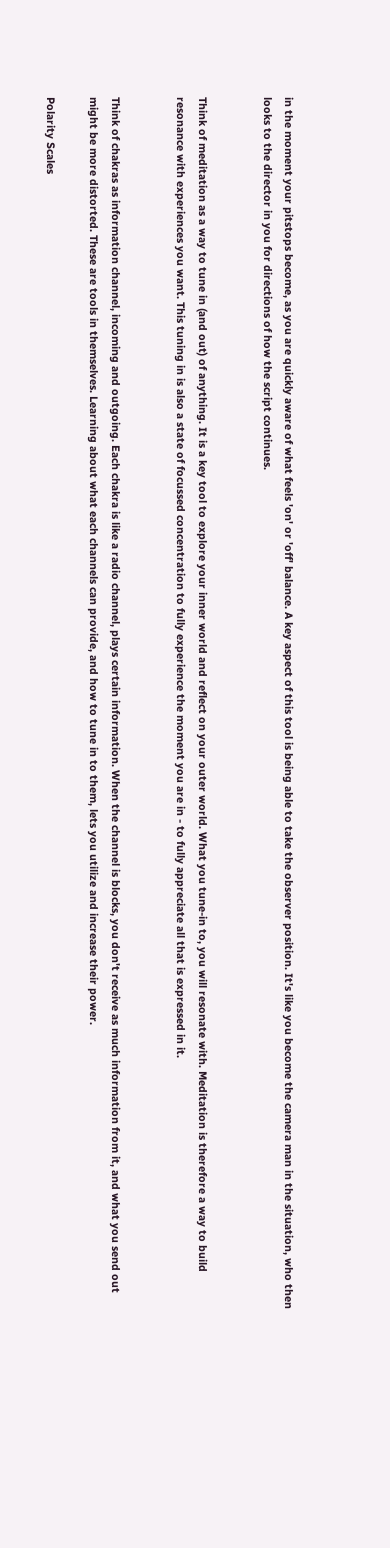in the moment your pitstops become, as you are quickly aware of what feels 'on' or 'off' balance. A key aspect of this tool is being able to take the observer position. It's like you become the camera man in the situation, who then looks to the director in you for directions of how the script continues.


Think of meditation as a way to tune in (and out) of anything. It is a key tool to explore your inner world and reflect on your outer world. What you tune-in to, you will resonate with. Meditation is therefore a way to build resonance with experiences you want. This tuning in is also a state of focussed concentration to fully experience the moment you are in - to fully appreciate all that is expressed in it.


Think of chakras as information channel, incoming and outgoing. Each chakra is like a radio channel, plays certain information. When the channel is blocks, you don't receive as much information from it, and what you send out might be more distorted. These are tools in themselves. Learning about what each channels can provide, and how to tune in to them, lets you utilize and increase their power.

Polarity Scales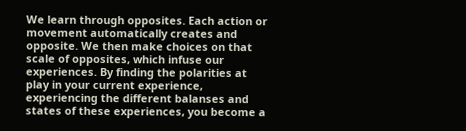We learn through opposites. Each action or movement automatically creates and opposite. We then make choices on that scale of opposites, which infuse our experiences. By finding the polarities at play in your current experience, experiencing the different balanses and states of these experiences, you become a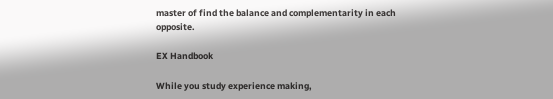master of find the balance and complementarity in each opposite.

EX Handbook

While you study experience making,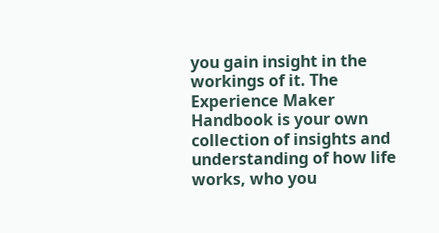you gain insight in the workings of it. The Experience Maker Handbook is your own collection of insights and understanding of how life works, who you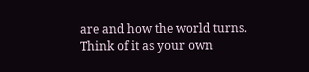are and how the world turns. Think of it as your own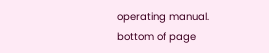operating manual.
bottom of page